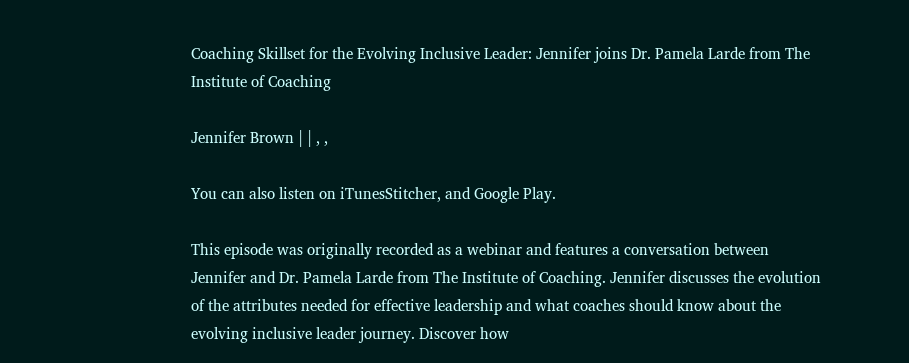Coaching Skillset for the Evolving Inclusive Leader: Jennifer joins Dr. Pamela Larde from The Institute of Coaching

Jennifer Brown | | , ,

You can also listen on iTunesStitcher, and Google Play.

This episode was originally recorded as a webinar and features a conversation between Jennifer and Dr. Pamela Larde from The Institute of Coaching. Jennifer discusses the evolution of the attributes needed for effective leadership and what coaches should know about the evolving inclusive leader journey. Discover how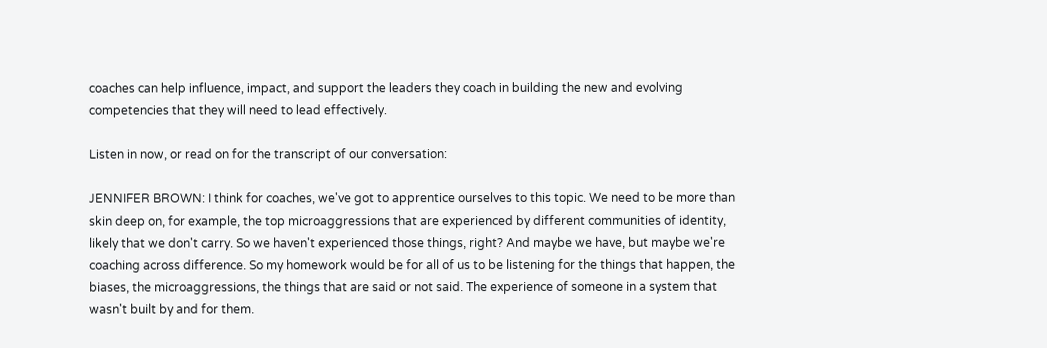coaches can help influence, impact, and support the leaders they coach in building the new and evolving competencies that they will need to lead effectively.

Listen in now, or read on for the transcript of our conversation:

JENNIFER BROWN: I think for coaches, we've got to apprentice ourselves to this topic. We need to be more than skin deep on, for example, the top microaggressions that are experienced by different communities of identity, likely that we don't carry. So we haven't experienced those things, right? And maybe we have, but maybe we're coaching across difference. So my homework would be for all of us to be listening for the things that happen, the biases, the microaggressions, the things that are said or not said. The experience of someone in a system that wasn't built by and for them.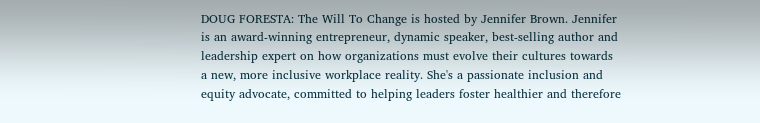DOUG FORESTA: The Will To Change is hosted by Jennifer Brown. Jennifer is an award-winning entrepreneur, dynamic speaker, best-selling author and leadership expert on how organizations must evolve their cultures towards a new, more inclusive workplace reality. She's a passionate inclusion and equity advocate, committed to helping leaders foster healthier and therefore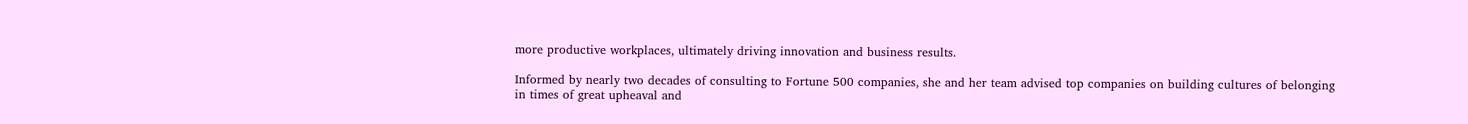more productive workplaces, ultimately driving innovation and business results.

Informed by nearly two decades of consulting to Fortune 500 companies, she and her team advised top companies on building cultures of belonging in times of great upheaval and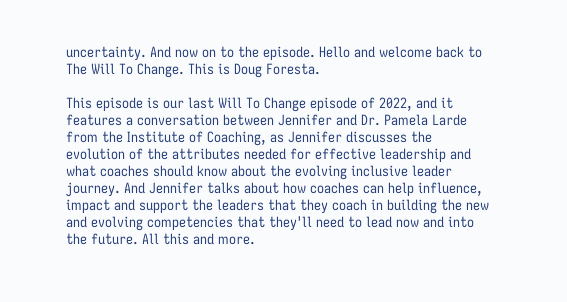uncertainty. And now on to the episode. Hello and welcome back to The Will To Change. This is Doug Foresta.

This episode is our last Will To Change episode of 2022, and it features a conversation between Jennifer and Dr. Pamela Larde from the Institute of Coaching, as Jennifer discusses the evolution of the attributes needed for effective leadership and what coaches should know about the evolving inclusive leader journey. And Jennifer talks about how coaches can help influence, impact and support the leaders that they coach in building the new and evolving competencies that they'll need to lead now and into the future. All this and more.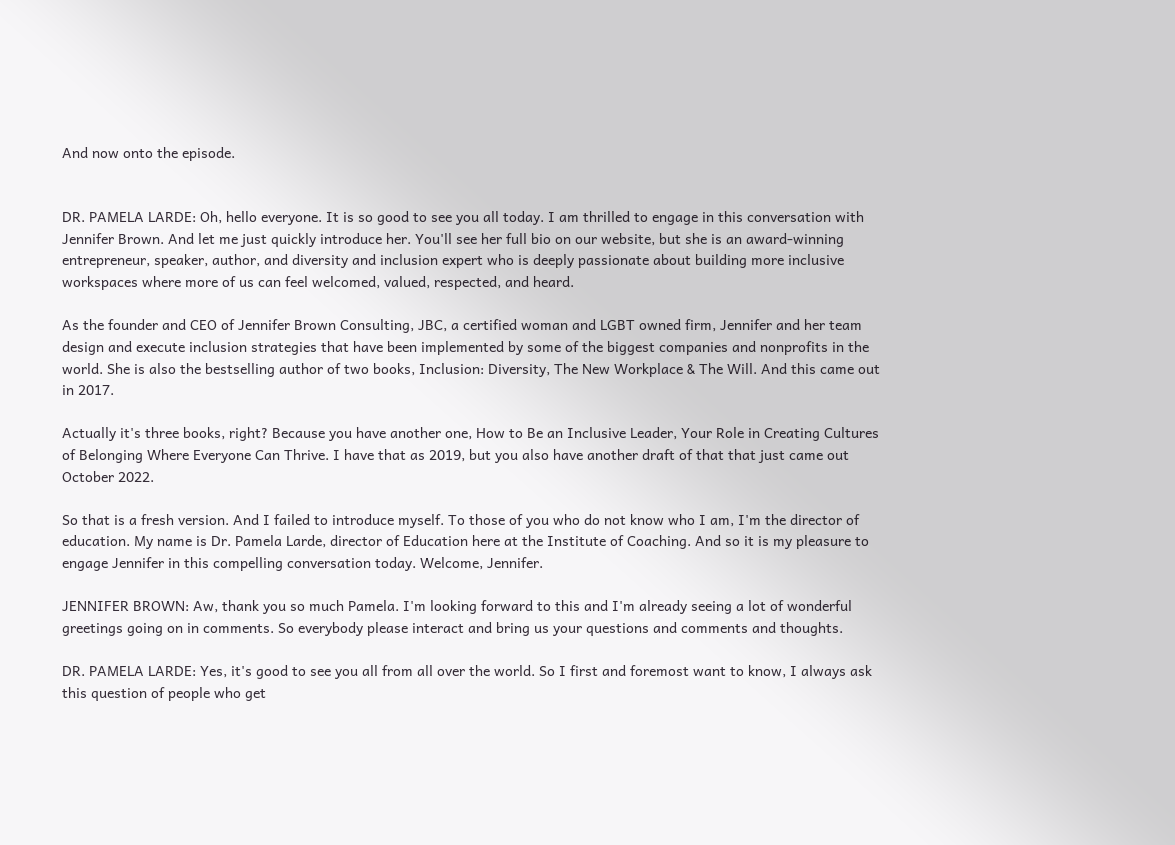And now onto the episode.


DR. PAMELA LARDE: Oh, hello everyone. It is so good to see you all today. I am thrilled to engage in this conversation with Jennifer Brown. And let me just quickly introduce her. You'll see her full bio on our website, but she is an award-winning entrepreneur, speaker, author, and diversity and inclusion expert who is deeply passionate about building more inclusive workspaces where more of us can feel welcomed, valued, respected, and heard.

As the founder and CEO of Jennifer Brown Consulting, JBC, a certified woman and LGBT owned firm, Jennifer and her team design and execute inclusion strategies that have been implemented by some of the biggest companies and nonprofits in the world. She is also the bestselling author of two books, Inclusion: Diversity, The New Workplace & The Will. And this came out in 2017.

Actually it's three books, right? Because you have another one, How to Be an Inclusive Leader, Your Role in Creating Cultures of Belonging Where Everyone Can Thrive. I have that as 2019, but you also have another draft of that that just came out October 2022.

So that is a fresh version. And I failed to introduce myself. To those of you who do not know who I am, I'm the director of education. My name is Dr. Pamela Larde, director of Education here at the Institute of Coaching. And so it is my pleasure to engage Jennifer in this compelling conversation today. Welcome, Jennifer.

JENNIFER BROWN: Aw, thank you so much Pamela. I'm looking forward to this and I'm already seeing a lot of wonderful greetings going on in comments. So everybody please interact and bring us your questions and comments and thoughts.

DR. PAMELA LARDE: Yes, it's good to see you all from all over the world. So I first and foremost want to know, I always ask this question of people who get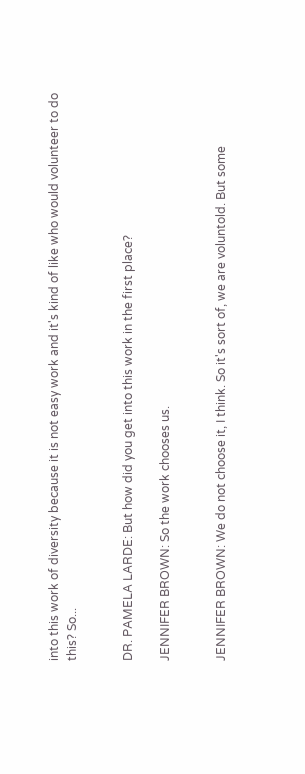into this work of diversity because it is not easy work and it's kind of like who would volunteer to do this? So...


DR. PAMELA LARDE: But how did you get into this work in the first place?

JENNIFER BROWN: So the work chooses us.


JENNIFER BROWN: We do not choose it, I think. So it's sort of, we are voluntold. But some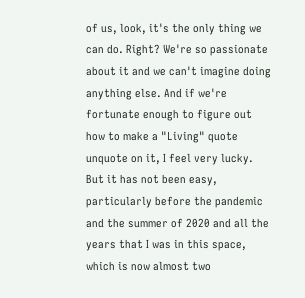of us, look, it's the only thing we can do. Right? We're so passionate about it and we can't imagine doing anything else. And if we're fortunate enough to figure out how to make a "Living" quote unquote on it, I feel very lucky. But it has not been easy, particularly before the pandemic and the summer of 2020 and all the years that I was in this space, which is now almost two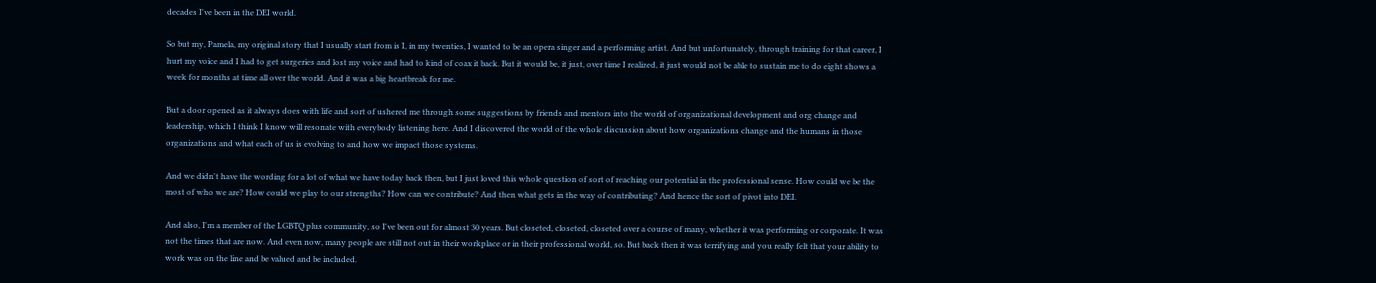decades I've been in the DEI world.

So but my, Pamela, my original story that I usually start from is I, in my twenties, I wanted to be an opera singer and a performing artist. And but unfortunately, through training for that career, I hurt my voice and I had to get surgeries and lost my voice and had to kind of coax it back. But it would be, it just, over time I realized, it just would not be able to sustain me to do eight shows a week for months at time all over the world. And it was a big heartbreak for me.

But a door opened as it always does with life and sort of ushered me through some suggestions by friends and mentors into the world of organizational development and org change and leadership, which I think I know will resonate with everybody listening here. And I discovered the world of the whole discussion about how organizations change and the humans in those organizations and what each of us is evolving to and how we impact those systems.

And we didn't have the wording for a lot of what we have today back then, but I just loved this whole question of sort of reaching our potential in the professional sense. How could we be the most of who we are? How could we play to our strengths? How can we contribute? And then what gets in the way of contributing? And hence the sort of pivot into DEI.

And also, I'm a member of the LGBTQ plus community, so I've been out for almost 30 years. But closeted, closeted, closeted over a course of many, whether it was performing or corporate. It was not the times that are now. And even now, many people are still not out in their workplace or in their professional world, so. But back then it was terrifying and you really felt that your ability to work was on the line and be valued and be included.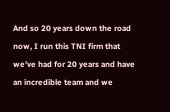And so 20 years down the road now, I run this TNI firm that we've had for 20 years and have an incredible team and we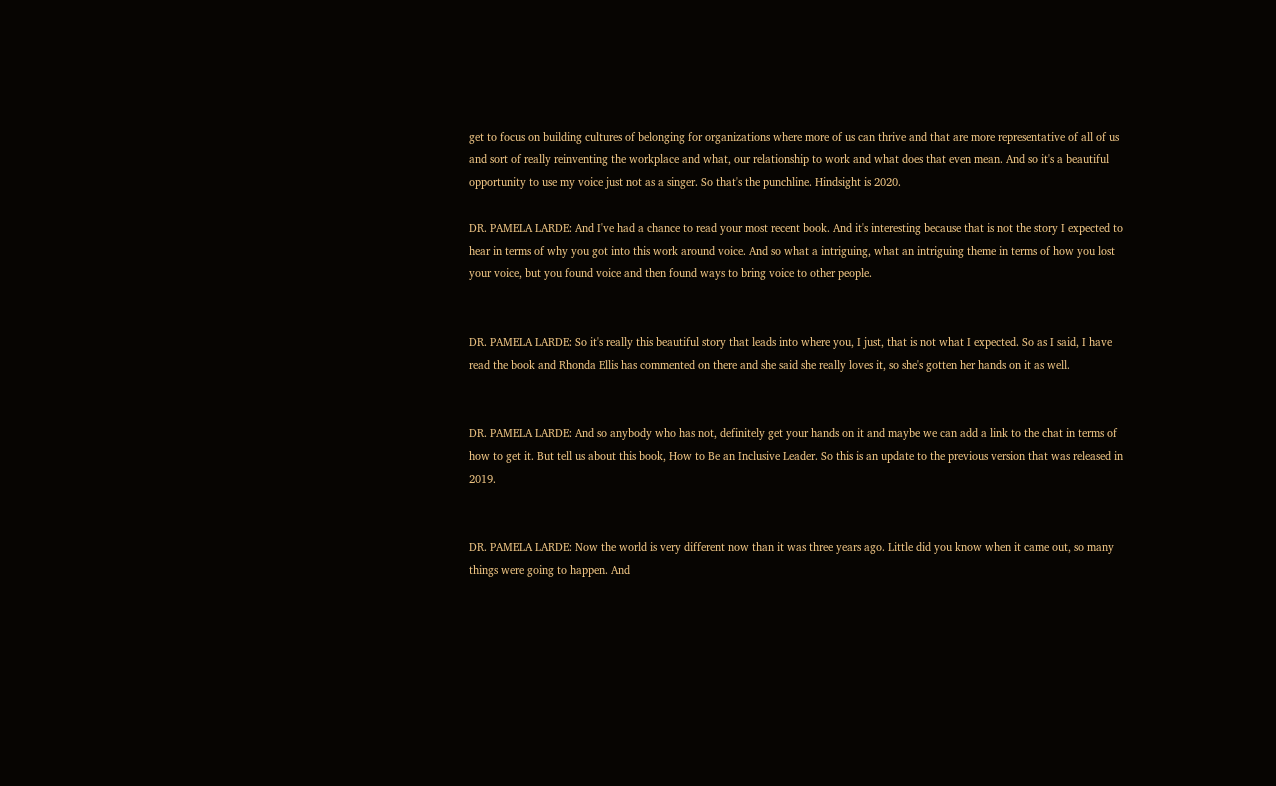get to focus on building cultures of belonging for organizations where more of us can thrive and that are more representative of all of us and sort of really reinventing the workplace and what, our relationship to work and what does that even mean. And so it's a beautiful opportunity to use my voice just not as a singer. So that's the punchline. Hindsight is 2020.

DR. PAMELA LARDE: And I've had a chance to read your most recent book. And it's interesting because that is not the story I expected to hear in terms of why you got into this work around voice. And so what a intriguing, what an intriguing theme in terms of how you lost your voice, but you found voice and then found ways to bring voice to other people.


DR. PAMELA LARDE: So it's really this beautiful story that leads into where you, I just, that is not what I expected. So as I said, I have read the book and Rhonda Ellis has commented on there and she said she really loves it, so she's gotten her hands on it as well.


DR. PAMELA LARDE: And so anybody who has not, definitely get your hands on it and maybe we can add a link to the chat in terms of how to get it. But tell us about this book, How to Be an Inclusive Leader. So this is an update to the previous version that was released in 2019.


DR. PAMELA LARDE: Now the world is very different now than it was three years ago. Little did you know when it came out, so many things were going to happen. And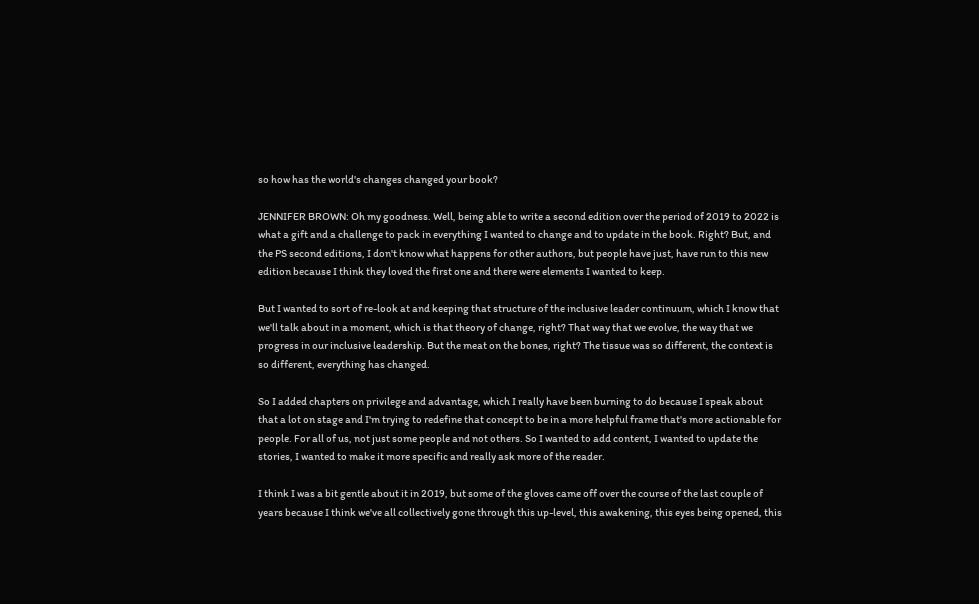so how has the world's changes changed your book?

JENNIFER BROWN: Oh my goodness. Well, being able to write a second edition over the period of 2019 to 2022 is what a gift and a challenge to pack in everything I wanted to change and to update in the book. Right? But, and the PS second editions, I don't know what happens for other authors, but people have just, have run to this new edition because I think they loved the first one and there were elements I wanted to keep.

But I wanted to sort of re-look at and keeping that structure of the inclusive leader continuum, which I know that we'll talk about in a moment, which is that theory of change, right? That way that we evolve, the way that we progress in our inclusive leadership. But the meat on the bones, right? The tissue was so different, the context is so different, everything has changed.

So I added chapters on privilege and advantage, which I really have been burning to do because I speak about that a lot on stage and I'm trying to redefine that concept to be in a more helpful frame that's more actionable for people. For all of us, not just some people and not others. So I wanted to add content, I wanted to update the stories, I wanted to make it more specific and really ask more of the reader.

I think I was a bit gentle about it in 2019, but some of the gloves came off over the course of the last couple of years because I think we've all collectively gone through this up-level, this awakening, this eyes being opened, this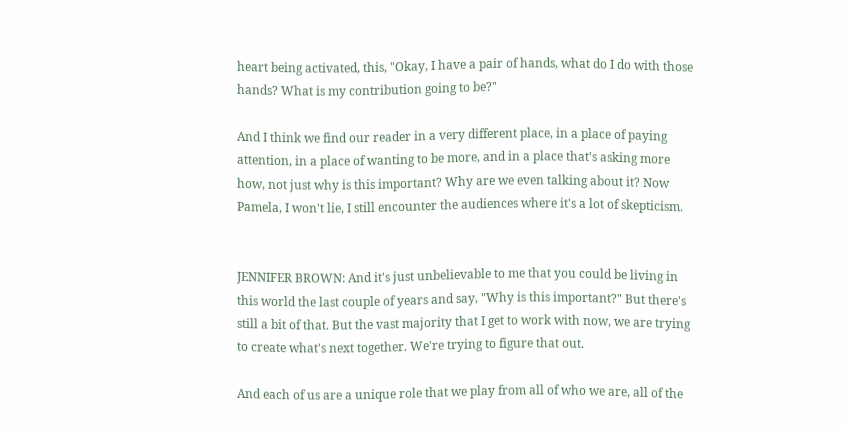heart being activated, this, "Okay, I have a pair of hands, what do I do with those hands? What is my contribution going to be?"

And I think we find our reader in a very different place, in a place of paying attention, in a place of wanting to be more, and in a place that's asking more how, not just why is this important? Why are we even talking about it? Now Pamela, I won't lie, I still encounter the audiences where it's a lot of skepticism.


JENNIFER BROWN: And it's just unbelievable to me that you could be living in this world the last couple of years and say, "Why is this important?" But there's still a bit of that. But the vast majority that I get to work with now, we are trying to create what's next together. We're trying to figure that out.

And each of us are a unique role that we play from all of who we are, all of the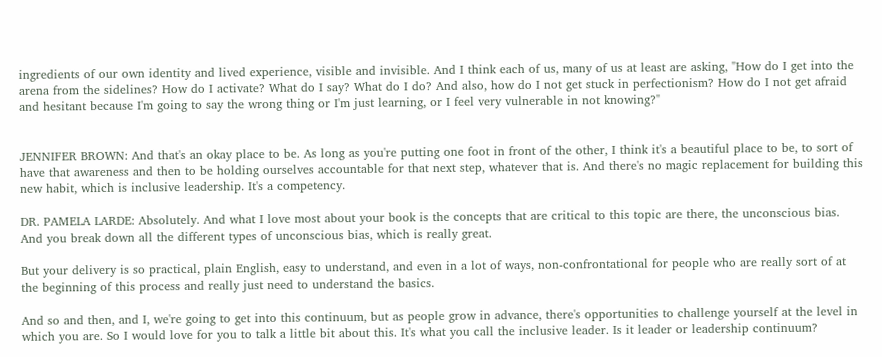ingredients of our own identity and lived experience, visible and invisible. And I think each of us, many of us at least are asking, "How do I get into the arena from the sidelines? How do I activate? What do I say? What do I do? And also, how do I not get stuck in perfectionism? How do I not get afraid and hesitant because I'm going to say the wrong thing or I'm just learning, or I feel very vulnerable in not knowing?"


JENNIFER BROWN: And that's an okay place to be. As long as you're putting one foot in front of the other, I think it's a beautiful place to be, to sort of have that awareness and then to be holding ourselves accountable for that next step, whatever that is. And there's no magic replacement for building this new habit, which is inclusive leadership. It's a competency.

DR. PAMELA LARDE: Absolutely. And what I love most about your book is the concepts that are critical to this topic are there, the unconscious bias. And you break down all the different types of unconscious bias, which is really great.

But your delivery is so practical, plain English, easy to understand, and even in a lot of ways, non-confrontational for people who are really sort of at the beginning of this process and really just need to understand the basics.

And so and then, and I, we're going to get into this continuum, but as people grow in advance, there's opportunities to challenge yourself at the level in which you are. So I would love for you to talk a little bit about this. It's what you call the inclusive leader. Is it leader or leadership continuum?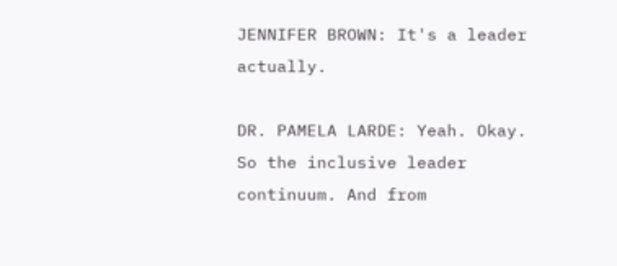JENNIFER BROWN: It's a leader actually.

DR. PAMELA LARDE: Yeah. Okay. So the inclusive leader continuum. And from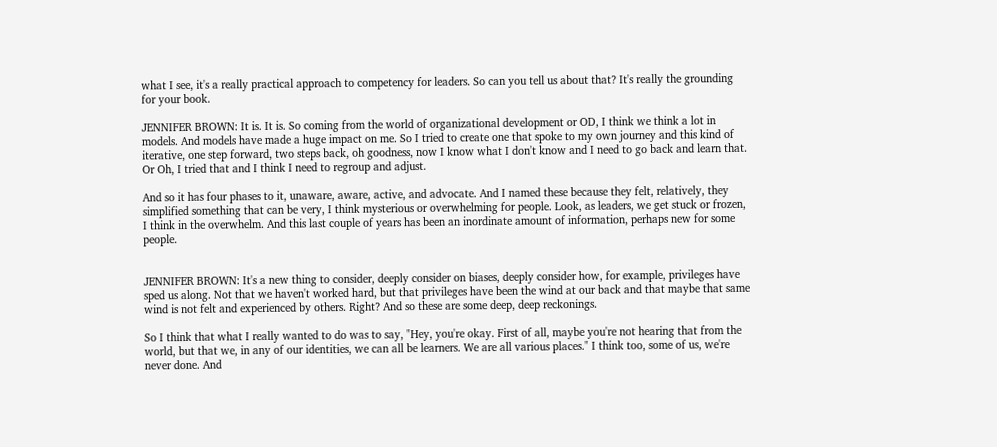what I see, it's a really practical approach to competency for leaders. So can you tell us about that? It's really the grounding for your book.

JENNIFER BROWN: It is. It is. So coming from the world of organizational development or OD, I think we think a lot in models. And models have made a huge impact on me. So I tried to create one that spoke to my own journey and this kind of iterative, one step forward, two steps back, oh goodness, now I know what I don't know and I need to go back and learn that. Or Oh, I tried that and I think I need to regroup and adjust.

And so it has four phases to it, unaware, aware, active, and advocate. And I named these because they felt, relatively, they simplified something that can be very, I think mysterious or overwhelming for people. Look, as leaders, we get stuck or frozen, I think in the overwhelm. And this last couple of years has been an inordinate amount of information, perhaps new for some people.


JENNIFER BROWN: It's a new thing to consider, deeply consider on biases, deeply consider how, for example, privileges have sped us along. Not that we haven't worked hard, but that privileges have been the wind at our back and that maybe that same wind is not felt and experienced by others. Right? And so these are some deep, deep reckonings.

So I think that what I really wanted to do was to say, "Hey, you're okay. First of all, maybe you're not hearing that from the world, but that we, in any of our identities, we can all be learners. We are all various places." I think too, some of us, we're never done. And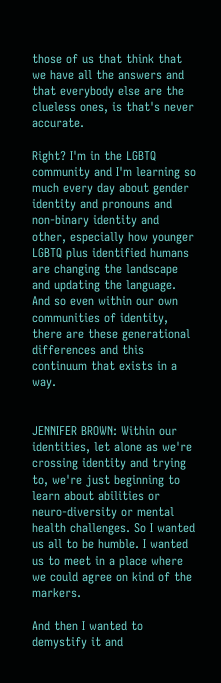those of us that think that we have all the answers and that everybody else are the clueless ones, is that's never accurate.

Right? I'm in the LGBTQ community and I'm learning so much every day about gender identity and pronouns and non-binary identity and other, especially how younger LGBTQ plus identified humans are changing the landscape and updating the language. And so even within our own communities of identity, there are these generational differences and this continuum that exists in a way.


JENNIFER BROWN: Within our identities, let alone as we're crossing identity and trying to, we're just beginning to learn about abilities or neuro-diversity or mental health challenges. So I wanted us all to be humble. I wanted us to meet in a place where we could agree on kind of the markers.

And then I wanted to demystify it and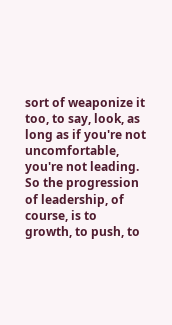sort of weaponize it too, to say, look, as long as if you're not uncomfortable, you're not leading. So the progression of leadership, of course, is to growth, to push, to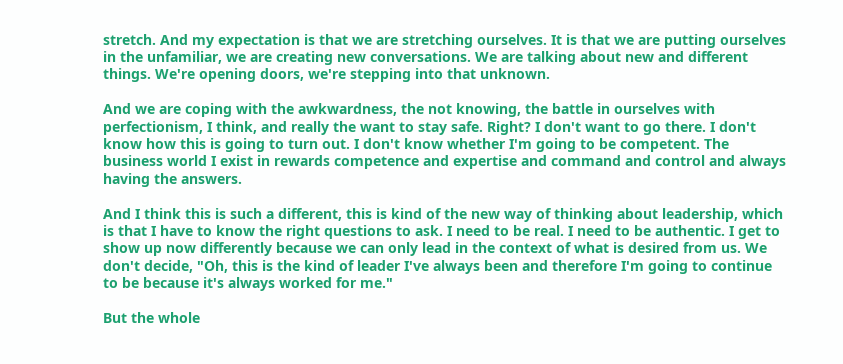stretch. And my expectation is that we are stretching ourselves. It is that we are putting ourselves in the unfamiliar, we are creating new conversations. We are talking about new and different things. We're opening doors, we're stepping into that unknown.

And we are coping with the awkwardness, the not knowing, the battle in ourselves with perfectionism, I think, and really the want to stay safe. Right? I don't want to go there. I don't know how this is going to turn out. I don't know whether I'm going to be competent. The business world I exist in rewards competence and expertise and command and control and always having the answers.

And I think this is such a different, this is kind of the new way of thinking about leadership, which is that I have to know the right questions to ask. I need to be real. I need to be authentic. I get to show up now differently because we can only lead in the context of what is desired from us. We don't decide, "Oh, this is the kind of leader I've always been and therefore I'm going to continue to be because it's always worked for me."

But the whole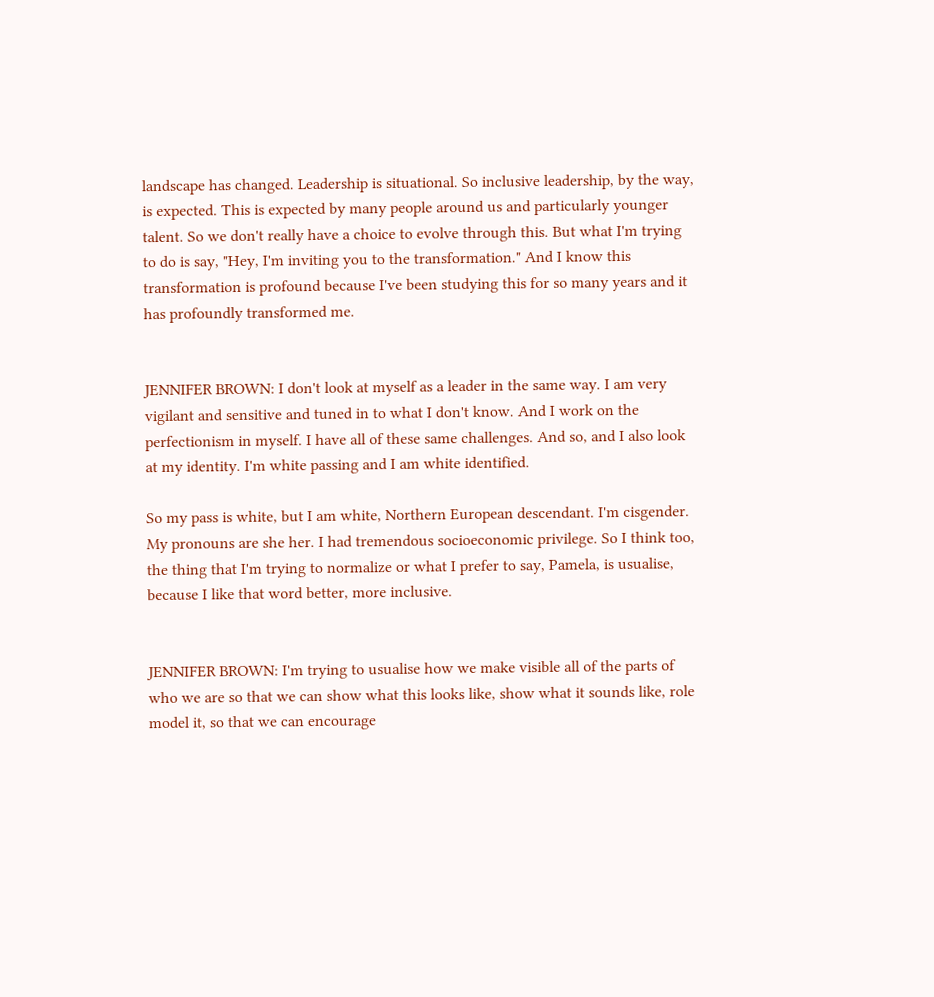landscape has changed. Leadership is situational. So inclusive leadership, by the way, is expected. This is expected by many people around us and particularly younger talent. So we don't really have a choice to evolve through this. But what I'm trying to do is say, "Hey, I'm inviting you to the transformation." And I know this transformation is profound because I've been studying this for so many years and it has profoundly transformed me.


JENNIFER BROWN: I don't look at myself as a leader in the same way. I am very vigilant and sensitive and tuned in to what I don't know. And I work on the perfectionism in myself. I have all of these same challenges. And so, and I also look at my identity. I'm white passing and I am white identified.

So my pass is white, but I am white, Northern European descendant. I'm cisgender. My pronouns are she her. I had tremendous socioeconomic privilege. So I think too, the thing that I'm trying to normalize or what I prefer to say, Pamela, is usualise, because I like that word better, more inclusive.


JENNIFER BROWN: I'm trying to usualise how we make visible all of the parts of who we are so that we can show what this looks like, show what it sounds like, role model it, so that we can encourage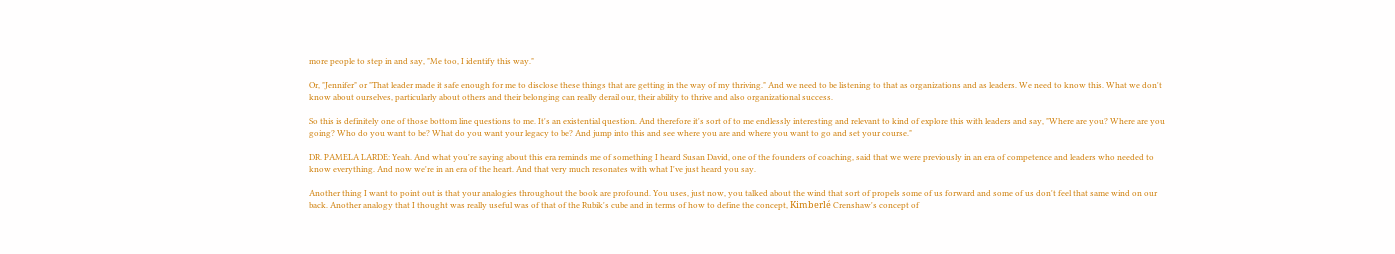more people to step in and say, "Me too, I identify this way."

Or, "Jennifer" or "That leader made it safe enough for me to disclose these things that are getting in the way of my thriving." And we need to be listening to that as organizations and as leaders. We need to know this. What we don't know about ourselves, particularly about others and their belonging can really derail our, their ability to thrive and also organizational success.

So this is definitely one of those bottom line questions to me. It's an existential question. And therefore it's sort of to me endlessly interesting and relevant to kind of explore this with leaders and say, "Where are you? Where are you going? Who do you want to be? What do you want your legacy to be? And jump into this and see where you are and where you want to go and set your course."

DR. PAMELA LARDE: Yeah. And what you're saying about this era reminds me of something I heard Susan David, one of the founders of coaching, said that we were previously in an era of competence and leaders who needed to know everything. And now we're in an era of the heart. And that very much resonates with what I've just heard you say.

Another thing I want to point out is that your analogies throughout the book are profound. You uses, just now, you talked about the wind that sort of propels some of us forward and some of us don't feel that same wind on our back. Another analogy that I thought was really useful was of that of the Rubik's cube and in terms of how to define the concept, Kimberlé Crenshaw's concept of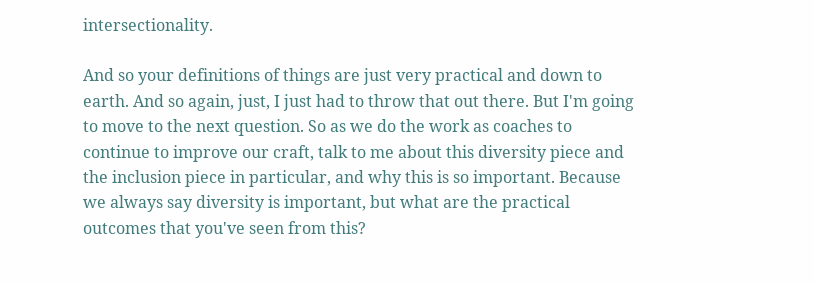intersectionality.

And so your definitions of things are just very practical and down to earth. And so again, just, I just had to throw that out there. But I'm going to move to the next question. So as we do the work as coaches to continue to improve our craft, talk to me about this diversity piece and the inclusion piece in particular, and why this is so important. Because we always say diversity is important, but what are the practical outcomes that you've seen from this?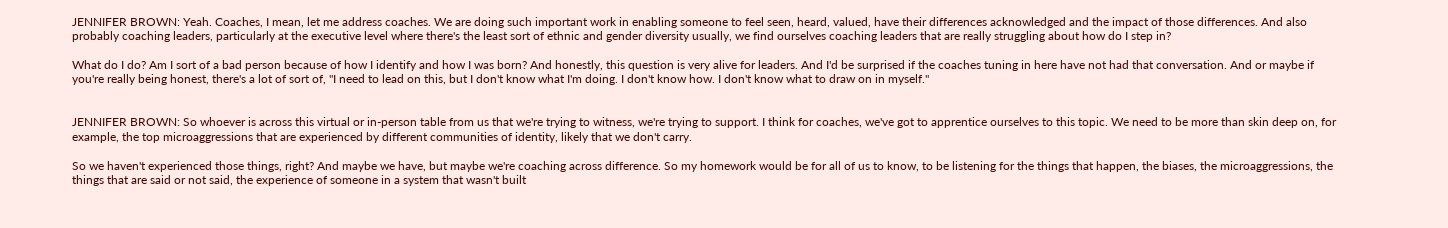JENNIFER BROWN: Yeah. Coaches, I mean, let me address coaches. We are doing such important work in enabling someone to feel seen, heard, valued, have their differences acknowledged and the impact of those differences. And also probably coaching leaders, particularly at the executive level where there's the least sort of ethnic and gender diversity usually, we find ourselves coaching leaders that are really struggling about how do I step in?

What do I do? Am I sort of a bad person because of how I identify and how I was born? And honestly, this question is very alive for leaders. And I'd be surprised if the coaches tuning in here have not had that conversation. And or maybe if you're really being honest, there's a lot of sort of, "I need to lead on this, but I don't know what I'm doing. I don't know how. I don't know what to draw on in myself."


JENNIFER BROWN: So whoever is across this virtual or in-person table from us that we're trying to witness, we're trying to support. I think for coaches, we've got to apprentice ourselves to this topic. We need to be more than skin deep on, for example, the top microaggressions that are experienced by different communities of identity, likely that we don't carry.

So we haven't experienced those things, right? And maybe we have, but maybe we're coaching across difference. So my homework would be for all of us to know, to be listening for the things that happen, the biases, the microaggressions, the things that are said or not said, the experience of someone in a system that wasn't built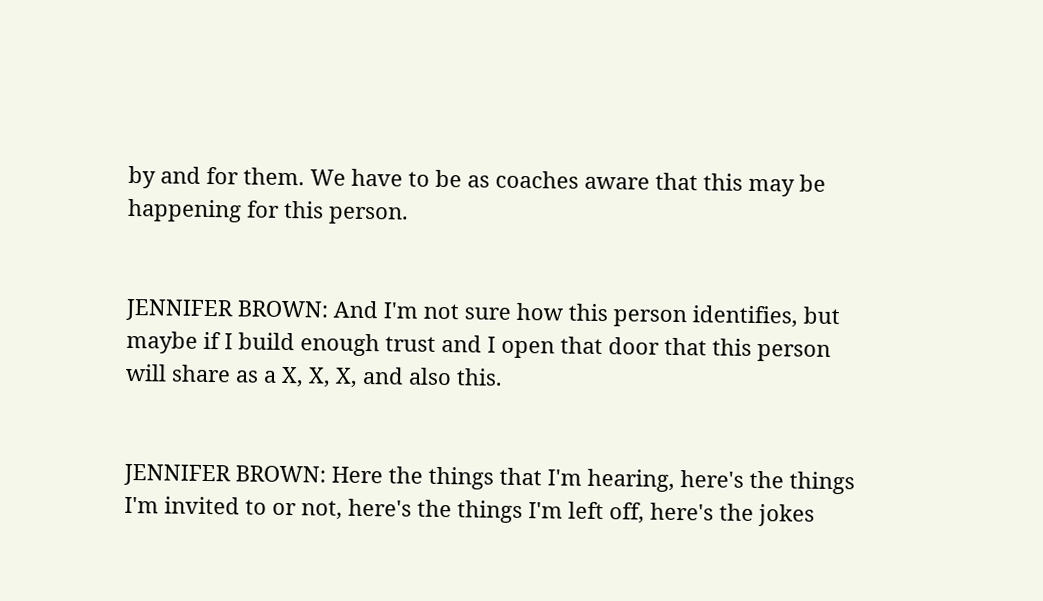by and for them. We have to be as coaches aware that this may be happening for this person.


JENNIFER BROWN: And I'm not sure how this person identifies, but maybe if I build enough trust and I open that door that this person will share as a X, X, X, and also this.


JENNIFER BROWN: Here the things that I'm hearing, here's the things I'm invited to or not, here's the things I'm left off, here's the jokes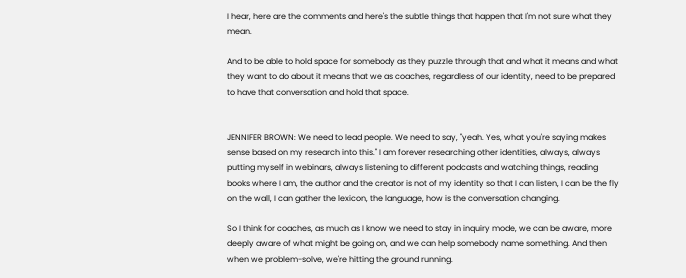I hear, here are the comments and here's the subtle things that happen that I'm not sure what they mean.

And to be able to hold space for somebody as they puzzle through that and what it means and what they want to do about it means that we as coaches, regardless of our identity, need to be prepared to have that conversation and hold that space.


JENNIFER BROWN: We need to lead people. We need to say, "yeah. Yes, what you're saying makes sense based on my research into this." I am forever researching other identities, always, always putting myself in webinars, always listening to different podcasts and watching things, reading books where I am, the author and the creator is not of my identity so that I can listen, I can be the fly on the wall, I can gather the lexicon, the language, how is the conversation changing.

So I think for coaches, as much as I know we need to stay in inquiry mode, we can be aware, more deeply aware of what might be going on, and we can help somebody name something. And then when we problem-solve, we're hitting the ground running.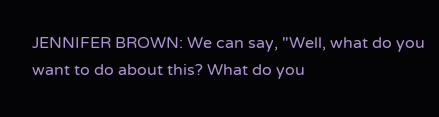JENNIFER BROWN: We can say, "Well, what do you want to do about this? What do you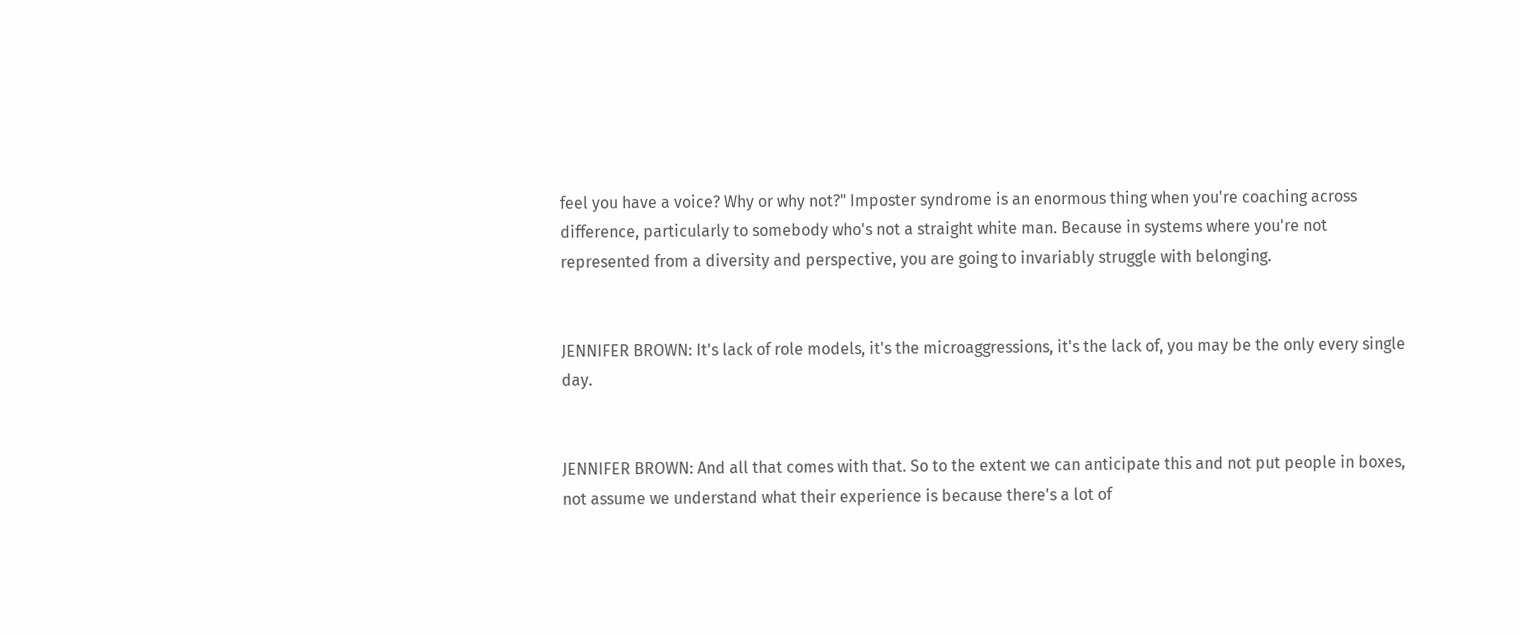feel you have a voice? Why or why not?" Imposter syndrome is an enormous thing when you're coaching across difference, particularly to somebody who's not a straight white man. Because in systems where you're not represented from a diversity and perspective, you are going to invariably struggle with belonging.


JENNIFER BROWN: It's lack of role models, it's the microaggressions, it's the lack of, you may be the only every single day.


JENNIFER BROWN: And all that comes with that. So to the extent we can anticipate this and not put people in boxes, not assume we understand what their experience is because there's a lot of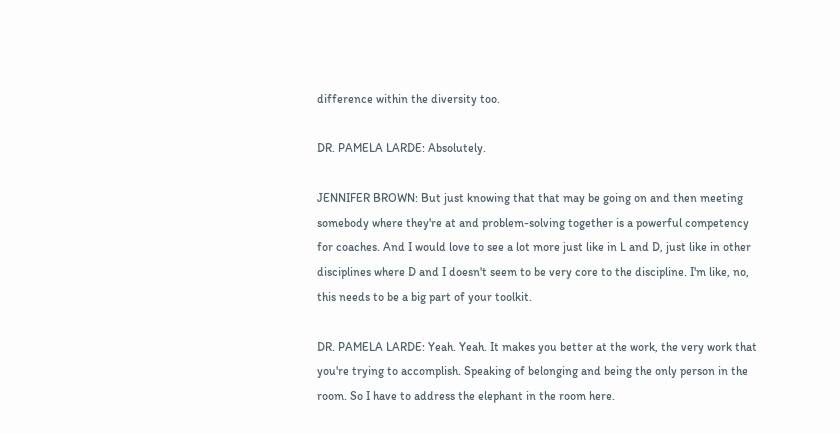difference within the diversity too.

DR. PAMELA LARDE: Absolutely.

JENNIFER BROWN: But just knowing that that may be going on and then meeting somebody where they're at and problem-solving together is a powerful competency for coaches. And I would love to see a lot more just like in L and D, just like in other disciplines where D and I doesn't seem to be very core to the discipline. I'm like, no, this needs to be a big part of your toolkit.

DR. PAMELA LARDE: Yeah. Yeah. It makes you better at the work, the very work that you're trying to accomplish. Speaking of belonging and being the only person in the room. So I have to address the elephant in the room here.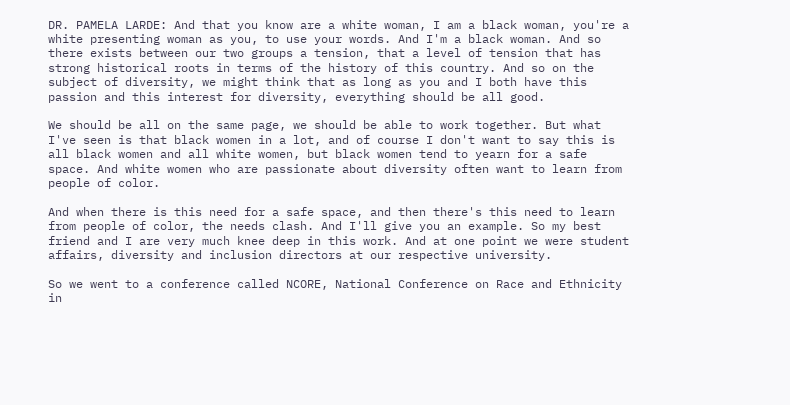DR. PAMELA LARDE: And that you know are a white woman, I am a black woman, you're a white presenting woman as you, to use your words. And I'm a black woman. And so there exists between our two groups a tension, that a level of tension that has strong historical roots in terms of the history of this country. And so on the subject of diversity, we might think that as long as you and I both have this passion and this interest for diversity, everything should be all good.

We should be all on the same page, we should be able to work together. But what I've seen is that black women in a lot, and of course I don't want to say this is all black women and all white women, but black women tend to yearn for a safe space. And white women who are passionate about diversity often want to learn from people of color.

And when there is this need for a safe space, and then there's this need to learn from people of color, the needs clash. And I'll give you an example. So my best friend and I are very much knee deep in this work. And at one point we were student affairs, diversity and inclusion directors at our respective university.

So we went to a conference called NCORE, National Conference on Race and Ethnicity in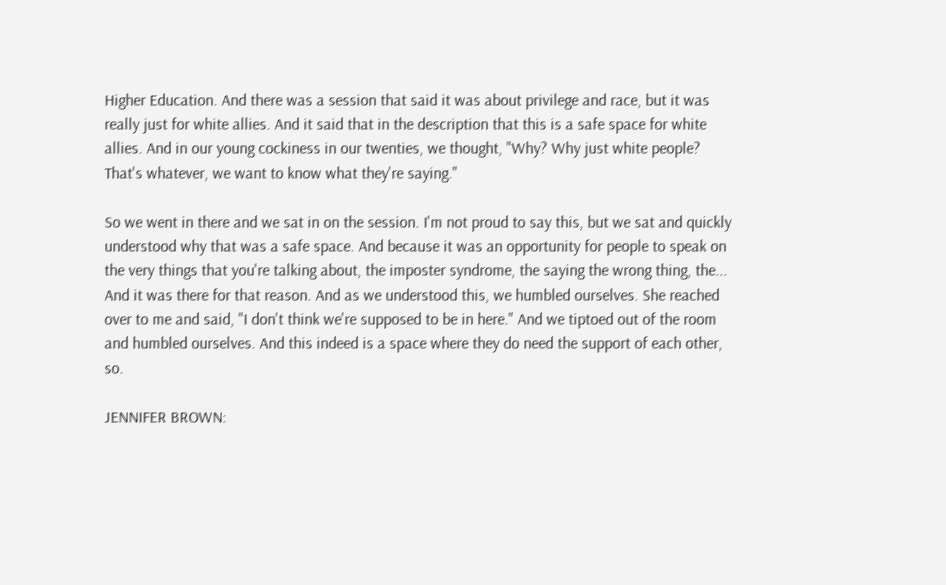Higher Education. And there was a session that said it was about privilege and race, but it was really just for white allies. And it said that in the description that this is a safe space for white allies. And in our young cockiness in our twenties, we thought, "Why? Why just white people? That's whatever, we want to know what they're saying."

So we went in there and we sat in on the session. I'm not proud to say this, but we sat and quickly understood why that was a safe space. And because it was an opportunity for people to speak on the very things that you're talking about, the imposter syndrome, the saying the wrong thing, the... And it was there for that reason. And as we understood this, we humbled ourselves. She reached over to me and said, "I don't think we're supposed to be in here." And we tiptoed out of the room and humbled ourselves. And this indeed is a space where they do need the support of each other, so.

JENNIFER BROWN: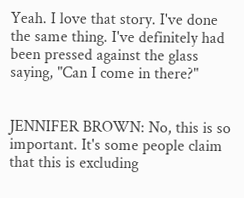Yeah. I love that story. I've done the same thing. I've definitely had been pressed against the glass saying, "Can I come in there?"


JENNIFER BROWN: No, this is so important. It's some people claim that this is excluding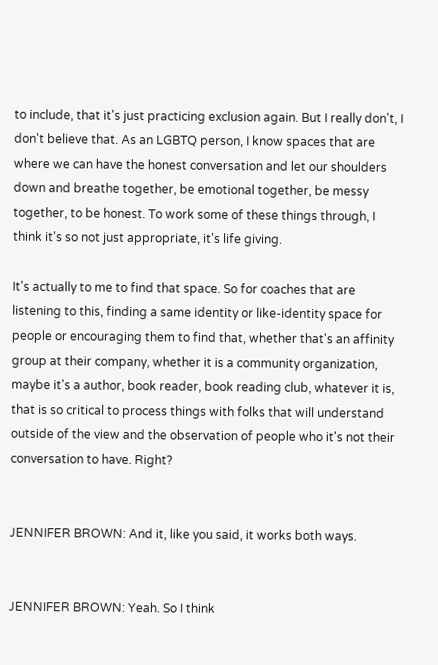to include, that it's just practicing exclusion again. But I really don't, I don't believe that. As an LGBTQ person, I know spaces that are where we can have the honest conversation and let our shoulders down and breathe together, be emotional together, be messy together, to be honest. To work some of these things through, I think it's so not just appropriate, it's life giving.

It's actually to me to find that space. So for coaches that are listening to this, finding a same identity or like-identity space for people or encouraging them to find that, whether that's an affinity group at their company, whether it is a community organization, maybe it's a author, book reader, book reading club, whatever it is, that is so critical to process things with folks that will understand outside of the view and the observation of people who it's not their conversation to have. Right?


JENNIFER BROWN: And it, like you said, it works both ways.


JENNIFER BROWN: Yeah. So I think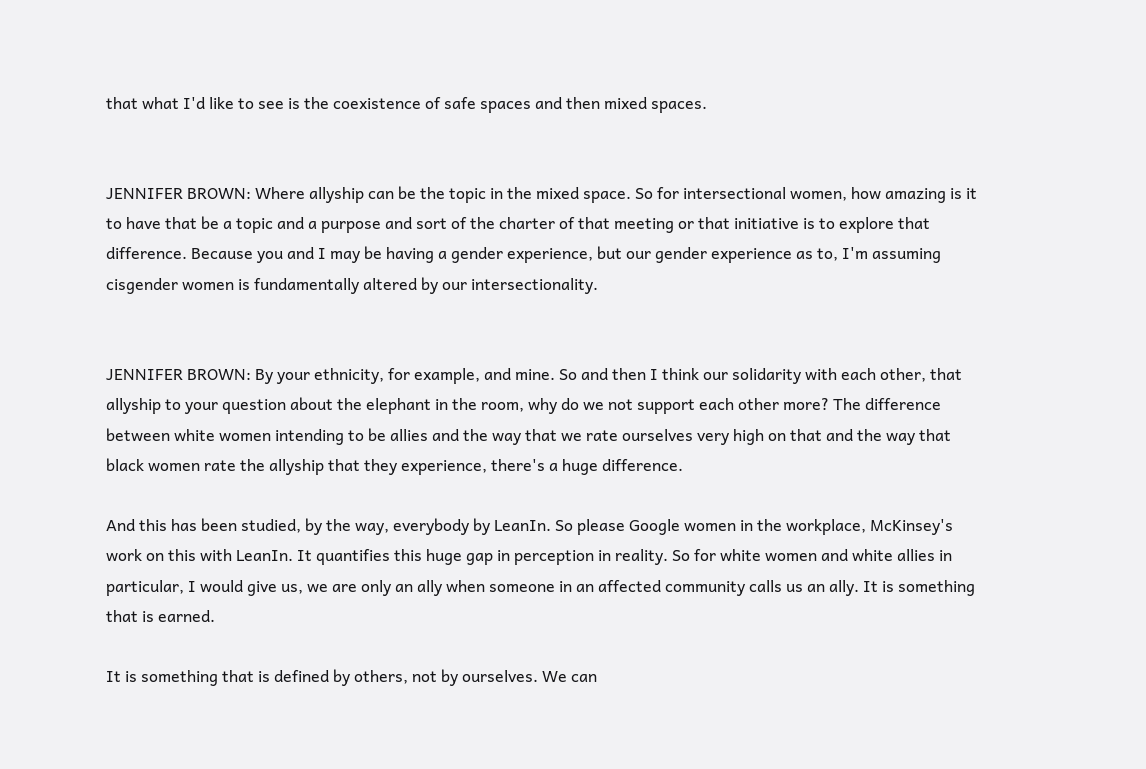that what I'd like to see is the coexistence of safe spaces and then mixed spaces.


JENNIFER BROWN: Where allyship can be the topic in the mixed space. So for intersectional women, how amazing is it to have that be a topic and a purpose and sort of the charter of that meeting or that initiative is to explore that difference. Because you and I may be having a gender experience, but our gender experience as to, I'm assuming cisgender women is fundamentally altered by our intersectionality.


JENNIFER BROWN: By your ethnicity, for example, and mine. So and then I think our solidarity with each other, that allyship to your question about the elephant in the room, why do we not support each other more? The difference between white women intending to be allies and the way that we rate ourselves very high on that and the way that black women rate the allyship that they experience, there's a huge difference.

And this has been studied, by the way, everybody by LeanIn. So please Google women in the workplace, McKinsey's work on this with LeanIn. It quantifies this huge gap in perception in reality. So for white women and white allies in particular, I would give us, we are only an ally when someone in an affected community calls us an ally. It is something that is earned.

It is something that is defined by others, not by ourselves. We can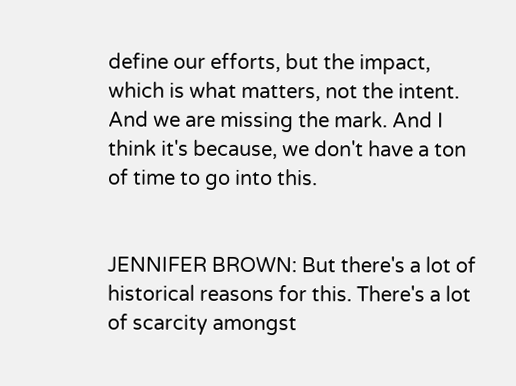define our efforts, but the impact, which is what matters, not the intent. And we are missing the mark. And I think it's because, we don't have a ton of time to go into this.


JENNIFER BROWN: But there's a lot of historical reasons for this. There's a lot of scarcity amongst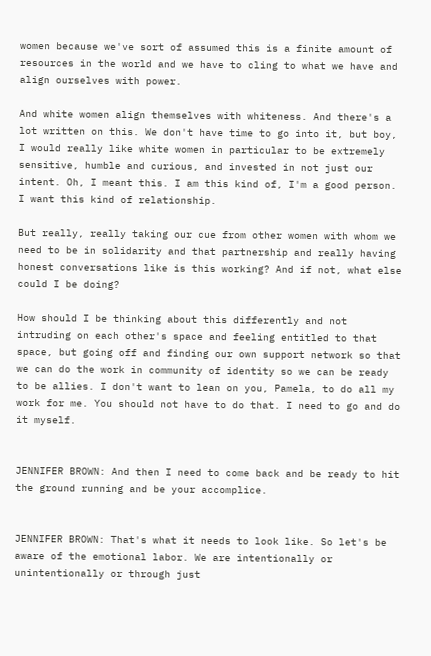women because we've sort of assumed this is a finite amount of resources in the world and we have to cling to what we have and align ourselves with power.

And white women align themselves with whiteness. And there's a lot written on this. We don't have time to go into it, but boy, I would really like white women in particular to be extremely sensitive, humble and curious, and invested in not just our intent. Oh, I meant this. I am this kind of, I'm a good person. I want this kind of relationship.

But really, really taking our cue from other women with whom we need to be in solidarity and that partnership and really having honest conversations like is this working? And if not, what else could I be doing?

How should I be thinking about this differently and not intruding on each other's space and feeling entitled to that space, but going off and finding our own support network so that we can do the work in community of identity so we can be ready to be allies. I don't want to lean on you, Pamela, to do all my work for me. You should not have to do that. I need to go and do it myself.


JENNIFER BROWN: And then I need to come back and be ready to hit the ground running and be your accomplice.


JENNIFER BROWN: That's what it needs to look like. So let's be aware of the emotional labor. We are intentionally or unintentionally or through just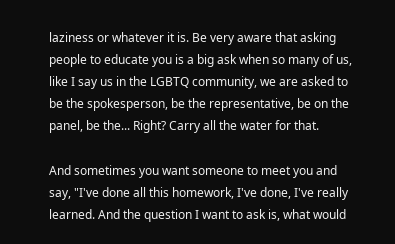laziness or whatever it is. Be very aware that asking people to educate you is a big ask when so many of us, like I say us in the LGBTQ community, we are asked to be the spokesperson, be the representative, be on the panel, be the... Right? Carry all the water for that.

And sometimes you want someone to meet you and say, "I've done all this homework, I've done, I've really learned. And the question I want to ask is, what would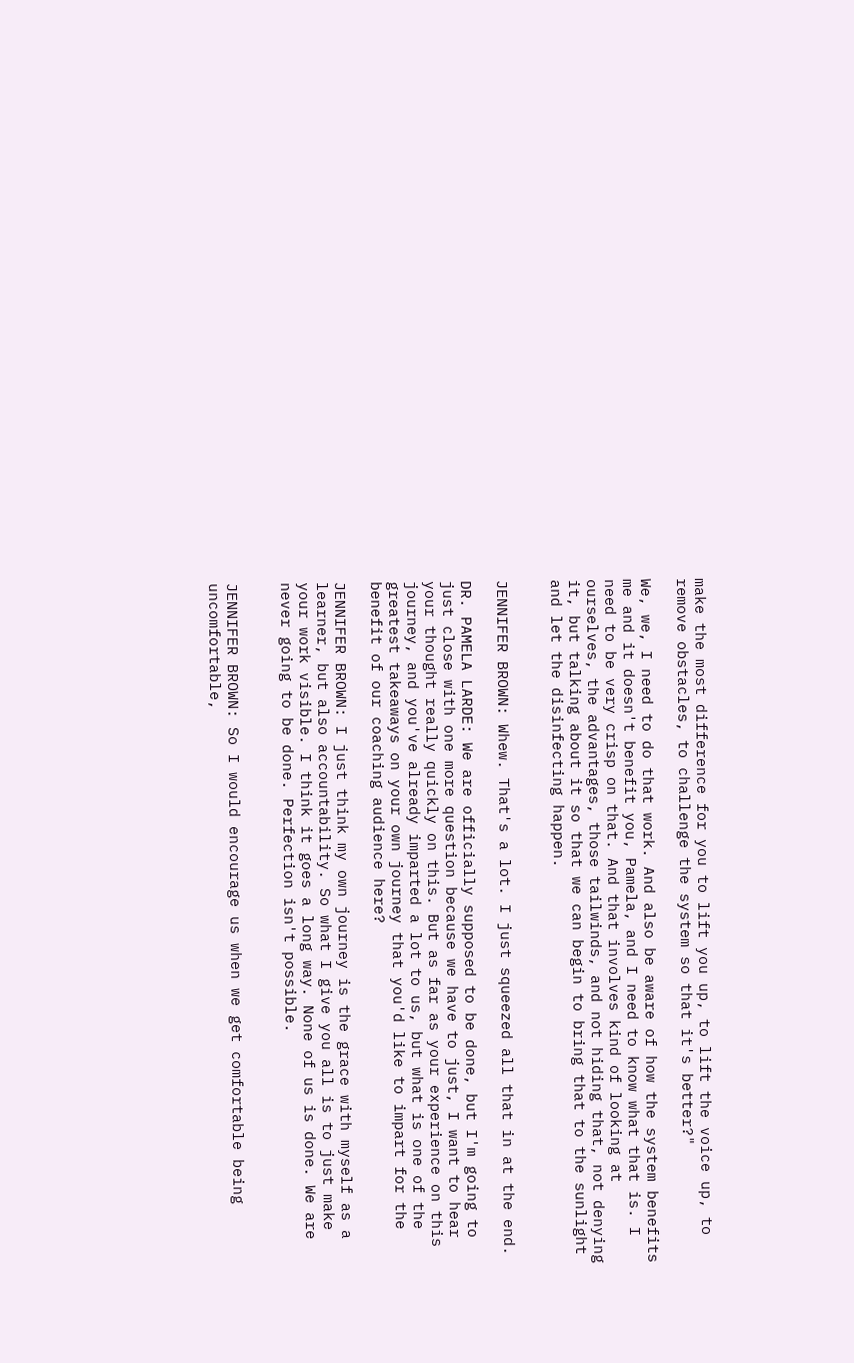make the most difference for you to lift you up, to lift the voice up, to remove obstacles, to challenge the system so that it's better?"

We, we, I need to do that work. And also be aware of how the system benefits me and it doesn't benefit you, Pamela, and I need to know what that is. I need to be very crisp on that. And that involves kind of looking at ourselves, the advantages, those tailwinds, and not hiding that, not denying it, but talking about it so that we can begin to bring that to the sunlight and let the disinfecting happen.


JENNIFER BROWN: Whew. That's a lot. I just squeezed all that in at the end.

DR. PAMELA LARDE: We are officially supposed to be done, but I'm going to just close with one more question because we have to just, I want to hear your thought really quickly on this. But as far as your experience on this journey, and you've already imparted a lot to us, but what is one of the greatest takeaways on your own journey that you'd like to impart for the benefit of our coaching audience here?

JENNIFER BROWN: I just think my own journey is the grace with myself as a learner, but also accountability. So what I give you all is to just make your work visible. I think it goes a long way. None of us is done. We are never going to be done. Perfection isn't possible.


JENNIFER BROWN: So I would encourage us when we get comfortable being uncomfortable,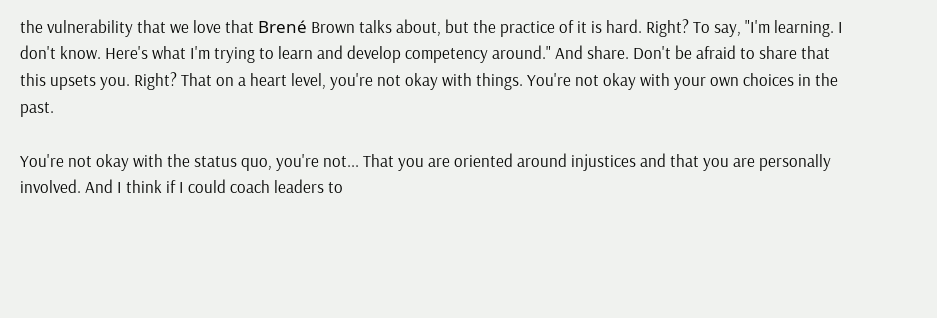the vulnerability that we love that Brené Brown talks about, but the practice of it is hard. Right? To say, "I'm learning. I don't know. Here's what I'm trying to learn and develop competency around." And share. Don't be afraid to share that this upsets you. Right? That on a heart level, you're not okay with things. You're not okay with your own choices in the past.

You're not okay with the status quo, you're not... That you are oriented around injustices and that you are personally involved. And I think if I could coach leaders to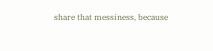share that messiness, because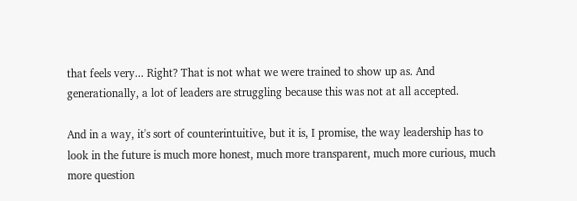that feels very... Right? That is not what we were trained to show up as. And generationally, a lot of leaders are struggling because this was not at all accepted.

And in a way, it's sort of counterintuitive, but it is, I promise, the way leadership has to look in the future is much more honest, much more transparent, much more curious, much more question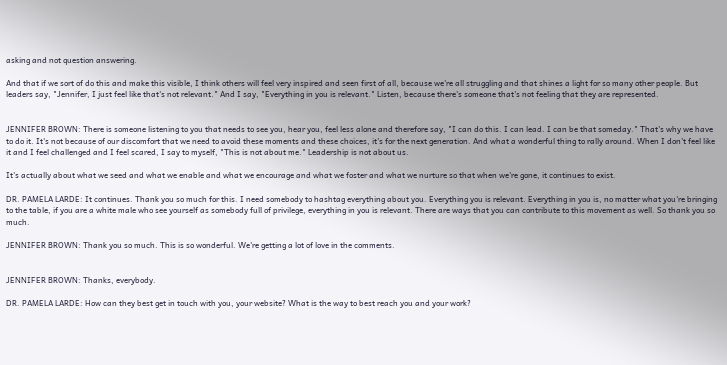asking and not question answering.

And that if we sort of do this and make this visible, I think others will feel very inspired and seen first of all, because we're all struggling and that shines a light for so many other people. But leaders say, "Jennifer, I just feel like that's not relevant." And I say, "Everything in you is relevant." Listen, because there's someone that's not feeling that they are represented.


JENNIFER BROWN: There is someone listening to you that needs to see you, hear you, feel less alone and therefore say, "I can do this. I can lead. I can be that someday." That's why we have to do it. It's not because of our discomfort that we need to avoid these moments and these choices, it's for the next generation. And what a wonderful thing to rally around. When I don't feel like it and I feel challenged and I feel scared, I say to myself, "This is not about me." Leadership is not about us.

It's actually about what we seed and what we enable and what we encourage and what we foster and what we nurture so that when we're gone, it continues to exist.

DR. PAMELA LARDE: It continues. Thank you so much for this. I need somebody to hashtag everything about you. Everything you is relevant. Everything in you is, no matter what you're bringing to the table, if you are a white male who see yourself as somebody full of privilege, everything in you is relevant. There are ways that you can contribute to this movement as well. So thank you so much.

JENNIFER BROWN: Thank you so much. This is so wonderful. We're getting a lot of love in the comments.


JENNIFER BROWN: Thanks, everybody.

DR. PAMELA LARDE: How can they best get in touch with you, your website? What is the way to best reach you and your work?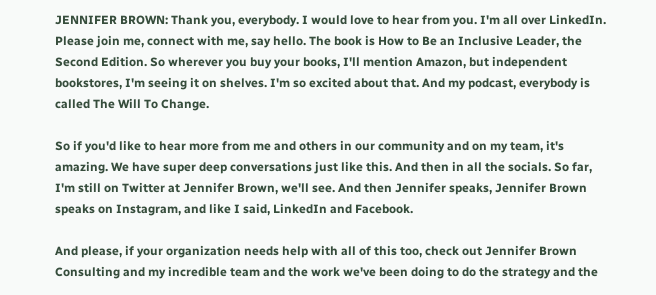JENNIFER BROWN: Thank you, everybody. I would love to hear from you. I'm all over LinkedIn. Please join me, connect with me, say hello. The book is How to Be an Inclusive Leader, the Second Edition. So wherever you buy your books, I'll mention Amazon, but independent bookstores, I'm seeing it on shelves. I'm so excited about that. And my podcast, everybody is called The Will To Change.

So if you'd like to hear more from me and others in our community and on my team, it's amazing. We have super deep conversations just like this. And then in all the socials. So far, I'm still on Twitter at Jennifer Brown, we'll see. And then Jennifer speaks, Jennifer Brown speaks on Instagram, and like I said, LinkedIn and Facebook.

And please, if your organization needs help with all of this too, check out Jennifer Brown Consulting and my incredible team and the work we've been doing to do the strategy and the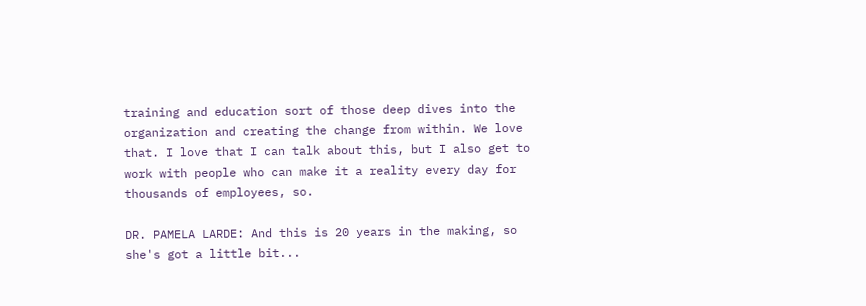training and education sort of those deep dives into the organization and creating the change from within. We love that. I love that I can talk about this, but I also get to work with people who can make it a reality every day for thousands of employees, so.

DR. PAMELA LARDE: And this is 20 years in the making, so she's got a little bit...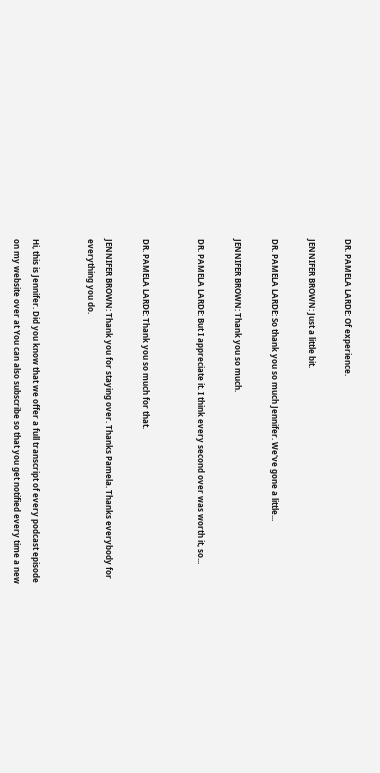DR. PAMELA LARDE: Of experience.

JENNIFER BROWN: Just a little bit.

DR. PAMELA LARDE: So thank you so much Jennifer. We've gone a little...

JENNIFER BROWN: Thank you so much.

DR. PAMELA LARDE: But I appreciate it. I think every second over was worth it, so...


DR. PAMELA LARDE: Thank you so much for that.

JENNIFER BROWN: Thank you for staying over. Thanks Pamela. Thanks everybody for everything you do.


Hi, this is Jennifer. Did you know that we offer a full transcript of every podcast episode on my website over at You can also subscribe so that you get notified every time a new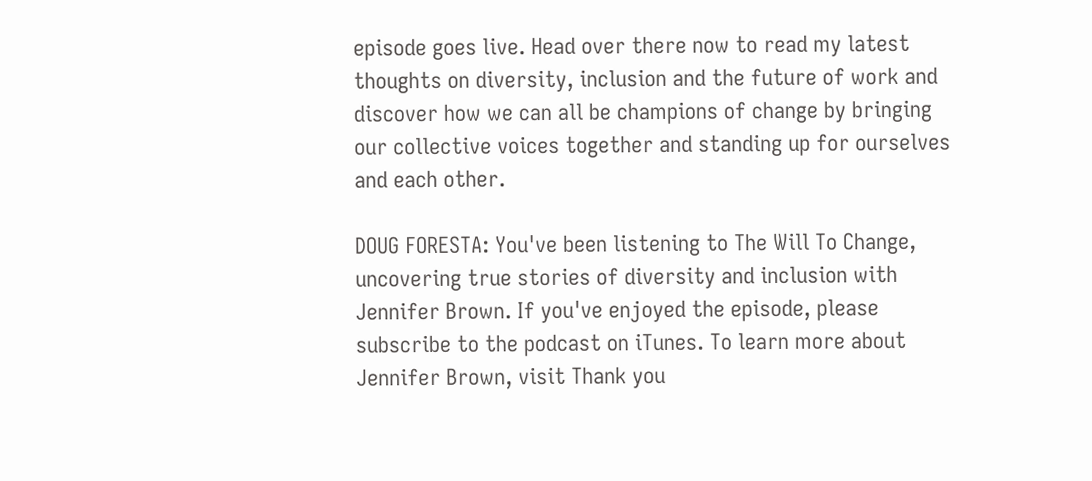episode goes live. Head over there now to read my latest thoughts on diversity, inclusion and the future of work and discover how we can all be champions of change by bringing our collective voices together and standing up for ourselves and each other.

DOUG FORESTA: You've been listening to The Will To Change, uncovering true stories of diversity and inclusion with Jennifer Brown. If you've enjoyed the episode, please subscribe to the podcast on iTunes. To learn more about Jennifer Brown, visit Thank you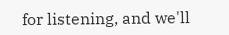for listening, and we'll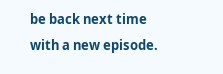be back next time with a new episode.